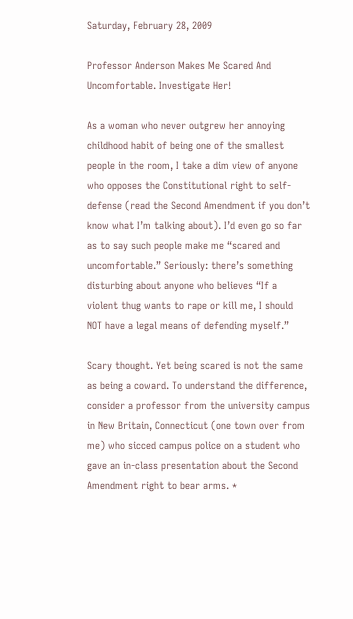Saturday, February 28, 2009

Professor Anderson Makes Me Scared And Uncomfortable. Investigate Her!

As a woman who never outgrew her annoying childhood habit of being one of the smallest people in the room, I take a dim view of anyone who opposes the Constitutional right to self-defense (read the Second Amendment if you don’t know what I’m talking about). I’d even go so far as to say such people make me “scared and uncomfortable.” Seriously: there’s something disturbing about anyone who believes “If a violent thug wants to rape or kill me, I should NOT have a legal means of defending myself.”

Scary thought. Yet being scared is not the same as being a coward. To understand the difference, consider a professor from the university campus in New Britain, Connecticut (one town over from me) who sicced campus police on a student who gave an in-class presentation about the Second Amendment right to bear arms. *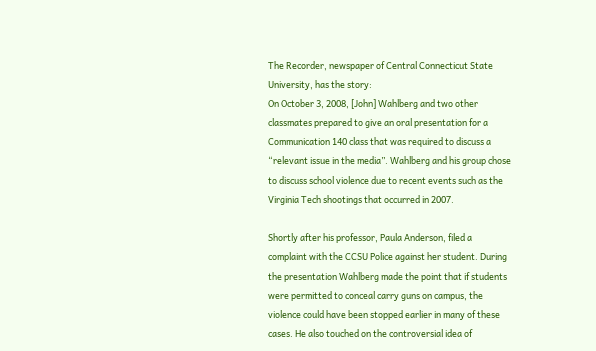The Recorder, newspaper of Central Connecticut State University, has the story:
On October 3, 2008, [John] Wahlberg and two other classmates prepared to give an oral presentation for a Communication 140 class that was required to discuss a “relevant issue in the media”. Wahlberg and his group chose to discuss school violence due to recent events such as the Virginia Tech shootings that occurred in 2007.

Shortly after his professor, Paula Anderson, filed a complaint with the CCSU Police against her student. During the presentation Wahlberg made the point that if students were permitted to conceal carry guns on campus, the violence could have been stopped earlier in many of these cases. He also touched on the controversial idea of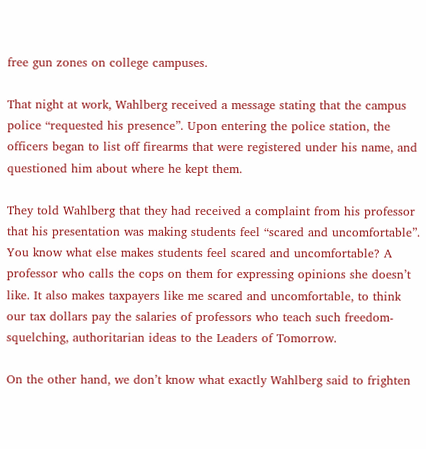free gun zones on college campuses.

That night at work, Wahlberg received a message stating that the campus police “requested his presence”. Upon entering the police station, the officers began to list off firearms that were registered under his name, and questioned him about where he kept them.

They told Wahlberg that they had received a complaint from his professor that his presentation was making students feel “scared and uncomfortable”.
You know what else makes students feel scared and uncomfortable? A professor who calls the cops on them for expressing opinions she doesn’t like. It also makes taxpayers like me scared and uncomfortable, to think our tax dollars pay the salaries of professors who teach such freedom-squelching, authoritarian ideas to the Leaders of Tomorrow.

On the other hand, we don’t know what exactly Wahlberg said to frighten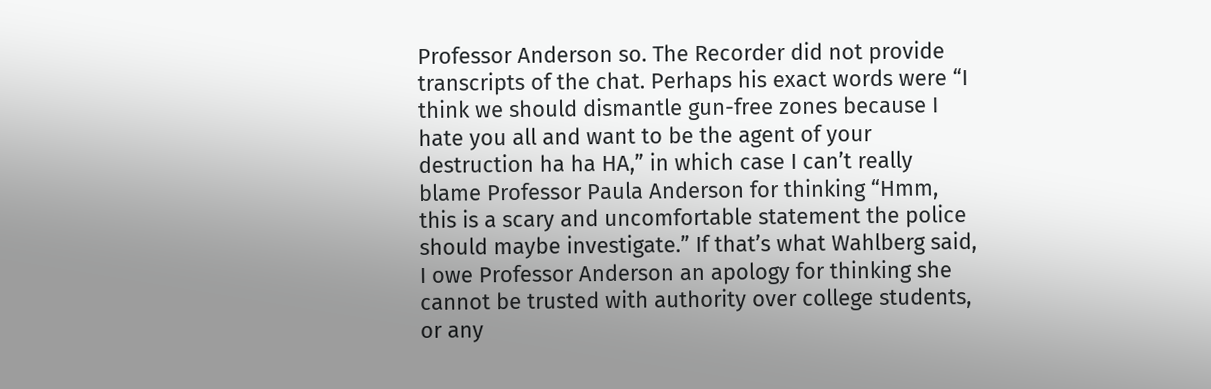Professor Anderson so. The Recorder did not provide transcripts of the chat. Perhaps his exact words were “I think we should dismantle gun-free zones because I hate you all and want to be the agent of your destruction ha ha HA,” in which case I can’t really blame Professor Paula Anderson for thinking “Hmm, this is a scary and uncomfortable statement the police should maybe investigate.” If that’s what Wahlberg said, I owe Professor Anderson an apology for thinking she cannot be trusted with authority over college students, or any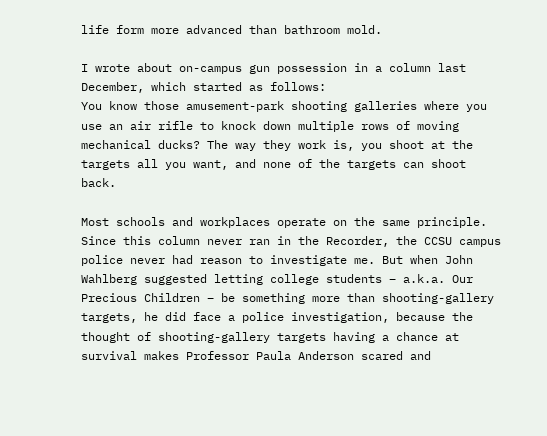life form more advanced than bathroom mold.

I wrote about on-campus gun possession in a column last December, which started as follows:
You know those amusement-park shooting galleries where you use an air rifle to knock down multiple rows of moving mechanical ducks? The way they work is, you shoot at the targets all you want, and none of the targets can shoot back.

Most schools and workplaces operate on the same principle.
Since this column never ran in the Recorder, the CCSU campus police never had reason to investigate me. But when John Wahlberg suggested letting college students – a.k.a. Our Precious Children – be something more than shooting-gallery targets, he did face a police investigation, because the thought of shooting-gallery targets having a chance at survival makes Professor Paula Anderson scared and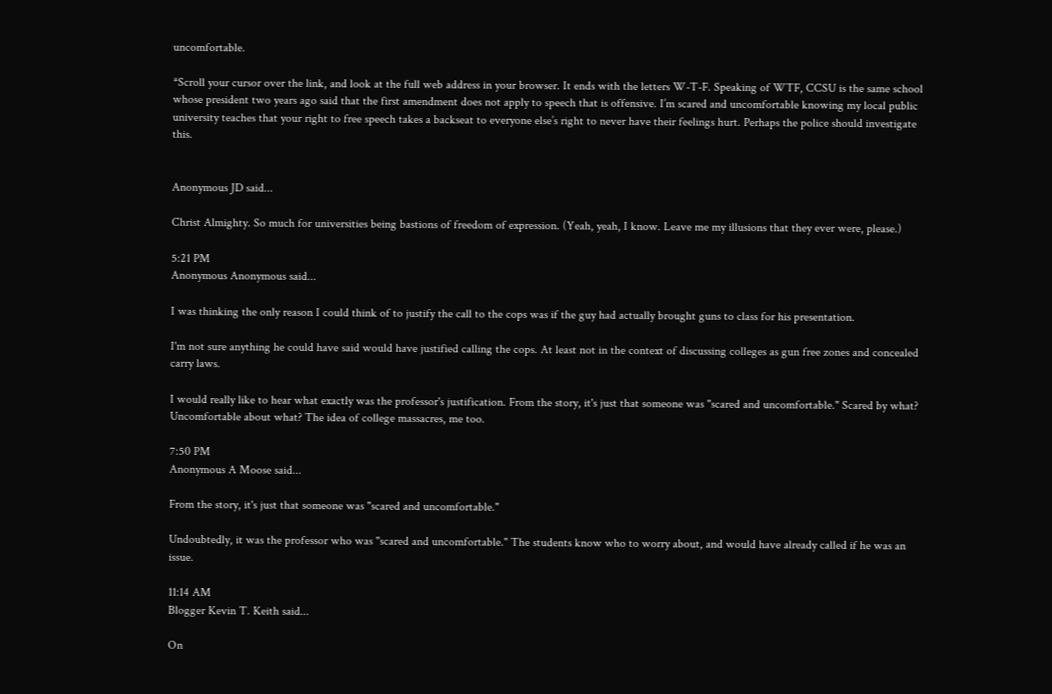uncomfortable.

*Scroll your cursor over the link, and look at the full web address in your browser. It ends with the letters W-T-F. Speaking of WTF, CCSU is the same school whose president two years ago said that the first amendment does not apply to speech that is offensive. I’m scared and uncomfortable knowing my local public university teaches that your right to free speech takes a backseat to everyone else’s right to never have their feelings hurt. Perhaps the police should investigate this.


Anonymous JD said...

Christ Almighty. So much for universities being bastions of freedom of expression. (Yeah, yeah, I know. Leave me my illusions that they ever were, please.)

5:21 PM
Anonymous Anonymous said...

I was thinking the only reason I could think of to justify the call to the cops was if the guy had actually brought guns to class for his presentation.

I'm not sure anything he could have said would have justified calling the cops. At least not in the context of discussing colleges as gun free zones and concealed carry laws.

I would really like to hear what exactly was the professor's justification. From the story, it's just that someone was "scared and uncomfortable." Scared by what? Uncomfortable about what? The idea of college massacres, me too.

7:50 PM
Anonymous A Moose said...

From the story, it's just that someone was "scared and uncomfortable."

Undoubtedly, it was the professor who was "scared and uncomfortable." The students know who to worry about, and would have already called if he was an issue.

11:14 AM
Blogger Kevin T. Keith said...

On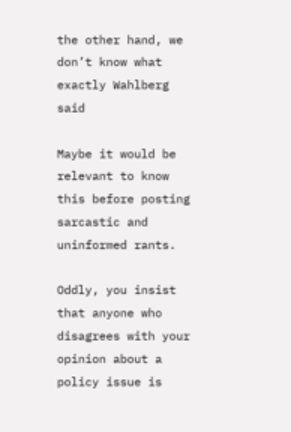the other hand, we don’t know what exactly Wahlberg said

Maybe it would be relevant to know this before posting sarcastic and uninformed rants.

Oddly, you insist that anyone who disagrees with your opinion about a policy issue is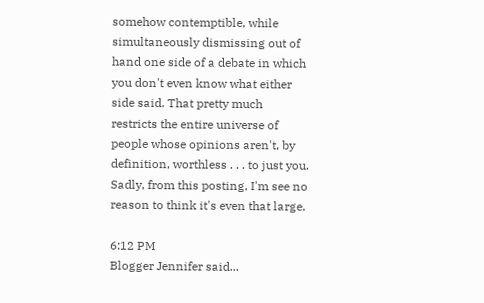somehow contemptible, while simultaneously dismissing out of hand one side of a debate in which you don't even know what either side said. That pretty much restricts the entire universe of people whose opinions aren't, by definition, worthless . . . to just you. Sadly, from this posting, I'm see no reason to think it's even that large.

6:12 PM
Blogger Jennifer said...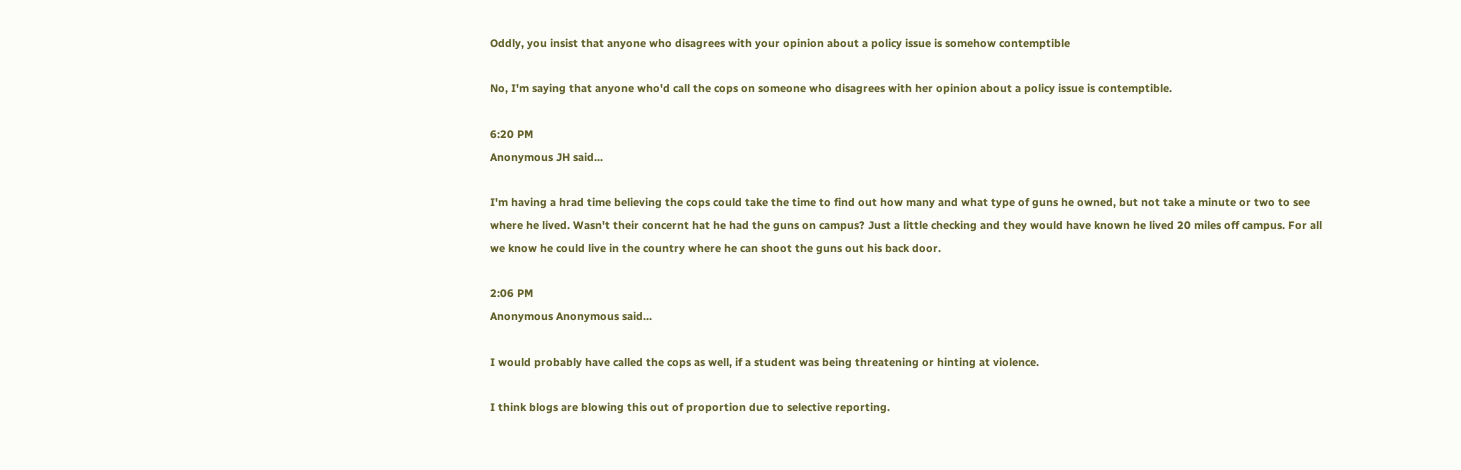Oddly, you insist that anyone who disagrees with your opinion about a policy issue is somehow contemptible

No, I'm saying that anyone who'd call the cops on someone who disagrees with her opinion about a policy issue is contemptible.

6:20 PM
Anonymous JH said...

I'm having a hrad time believing the cops could take the time to find out how many and what type of guns he owned, but not take a minute or two to see where he lived. Wasn't their concernt hat he had the guns on campus? Just a little checking and they would have known he lived 20 miles off campus. For all we know he could live in the country where he can shoot the guns out his back door.

2:06 PM
Anonymous Anonymous said...

I would probably have called the cops as well, if a student was being threatening or hinting at violence.

I think blogs are blowing this out of proportion due to selective reporting.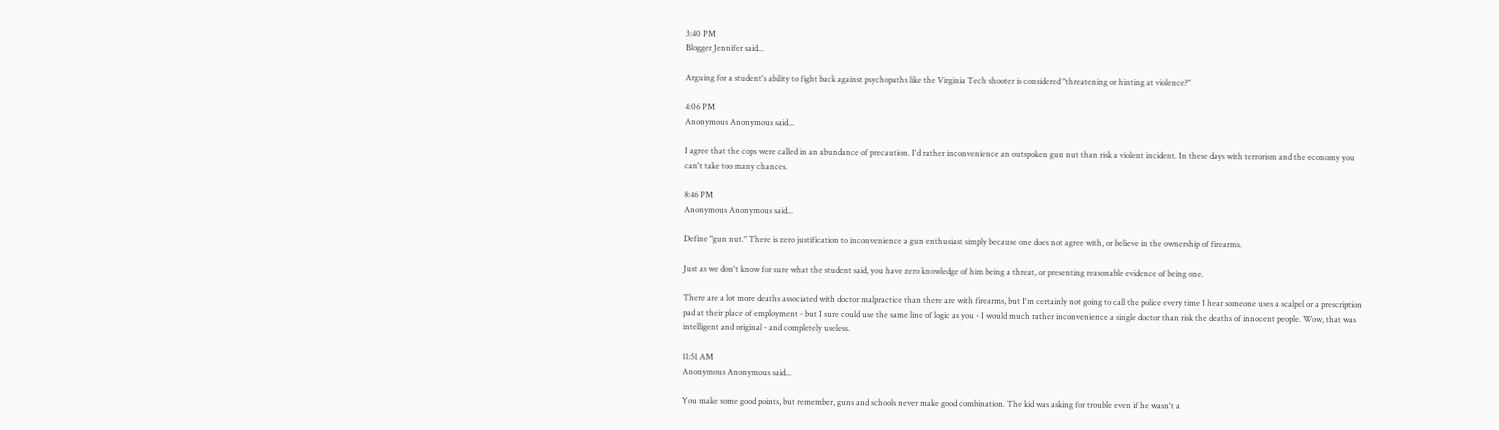3:40 PM
Blogger Jennifer said...

Arguing for a student's ability to fight back against psychopaths like the Virginia Tech shooter is considered "threatening or hinting at violence?"

4:06 PM
Anonymous Anonymous said...

I agree that the cops were called in an abundance of precaution. I'd rather inconvenience an outspoken gun nut than risk a violent incident. In these days with terrorism and the economy you can't take too many chances.

8:46 PM
Anonymous Anonymous said...

Define "gun nut." There is zero justification to inconvenience a gun enthusiast simply because one does not agree with, or believe in the ownership of firearms.

Just as we don't know for sure what the student said, you have zero knowledge of him being a threat, or presenting reasonable evidence of being one.

There are a lot more deaths associated with doctor malpractice than there are with firearms, but I'm certainly not going to call the police every time I hear someone uses a scalpel or a prescription pad at their place of employment - but I sure could use the same line of logic as you - I would much rather inconvenience a single doctor than risk the deaths of innocent people. Wow, that was intelligent and original - and completely useless.

11:51 AM
Anonymous Anonymous said...

You make some good points, but remember, guns and schools never make good combination. The kid was asking for trouble even if he wasn't a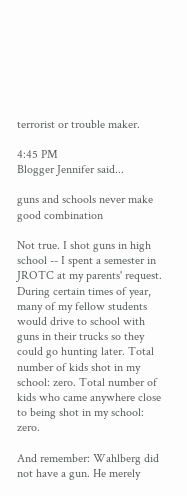terrorist or trouble maker.

4:45 PM
Blogger Jennifer said...

guns and schools never make good combination

Not true. I shot guns in high school -- I spent a semester in JROTC at my parents' request. During certain times of year, many of my fellow students would drive to school with guns in their trucks so they could go hunting later. Total number of kids shot in my school: zero. Total number of kids who came anywhere close to being shot in my school: zero.

And remember: Wahlberg did not have a gun. He merely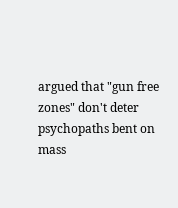argued that "gun free zones" don't deter psychopaths bent on mass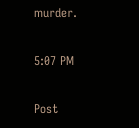murder.

5:07 PM

Post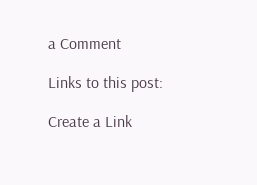a Comment

Links to this post:

Create a Link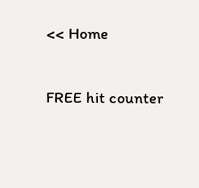<< Home

FREE hit counter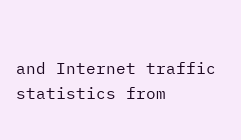and Internet traffic statistics from